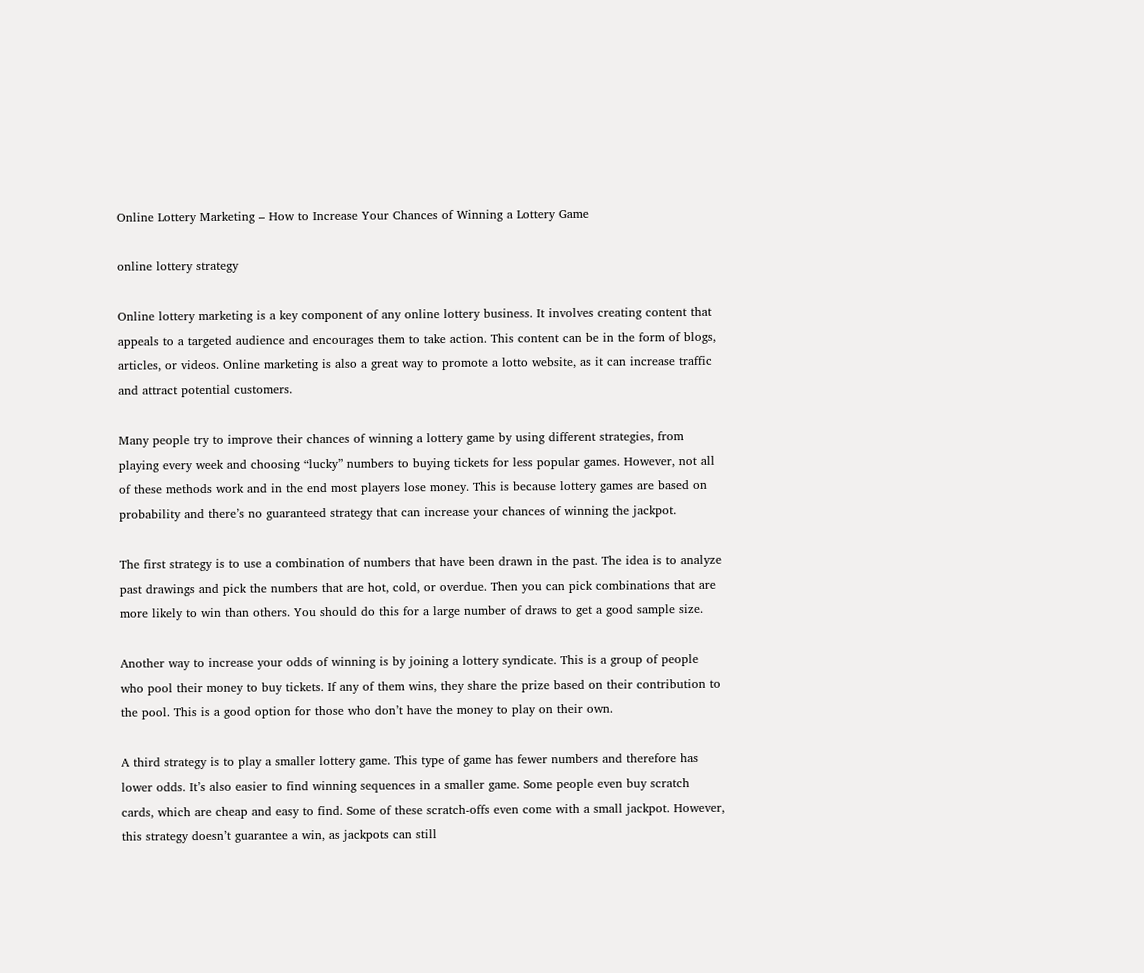Online Lottery Marketing – How to Increase Your Chances of Winning a Lottery Game

online lottery strategy

Online lottery marketing is a key component of any online lottery business. It involves creating content that appeals to a targeted audience and encourages them to take action. This content can be in the form of blogs, articles, or videos. Online marketing is also a great way to promote a lotto website, as it can increase traffic and attract potential customers.

Many people try to improve their chances of winning a lottery game by using different strategies, from playing every week and choosing “lucky” numbers to buying tickets for less popular games. However, not all of these methods work and in the end most players lose money. This is because lottery games are based on probability and there’s no guaranteed strategy that can increase your chances of winning the jackpot.

The first strategy is to use a combination of numbers that have been drawn in the past. The idea is to analyze past drawings and pick the numbers that are hot, cold, or overdue. Then you can pick combinations that are more likely to win than others. You should do this for a large number of draws to get a good sample size.

Another way to increase your odds of winning is by joining a lottery syndicate. This is a group of people who pool their money to buy tickets. If any of them wins, they share the prize based on their contribution to the pool. This is a good option for those who don’t have the money to play on their own.

A third strategy is to play a smaller lottery game. This type of game has fewer numbers and therefore has lower odds. It’s also easier to find winning sequences in a smaller game. Some people even buy scratch cards, which are cheap and easy to find. Some of these scratch-offs even come with a small jackpot. However, this strategy doesn’t guarantee a win, as jackpots can still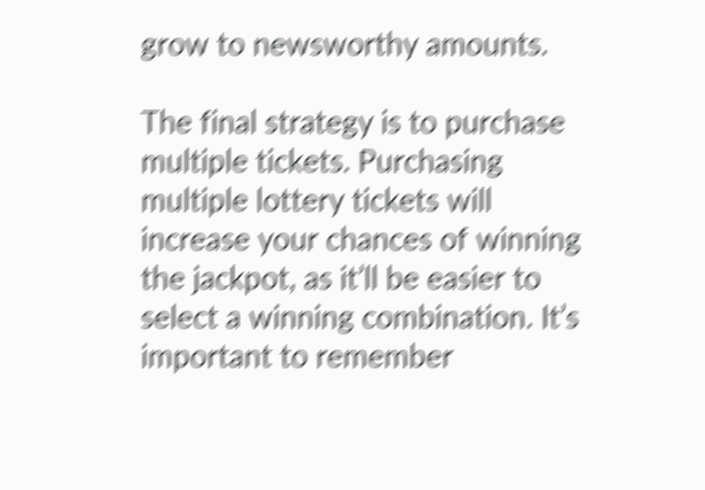grow to newsworthy amounts.

The final strategy is to purchase multiple tickets. Purchasing multiple lottery tickets will increase your chances of winning the jackpot, as it’ll be easier to select a winning combination. It’s important to remember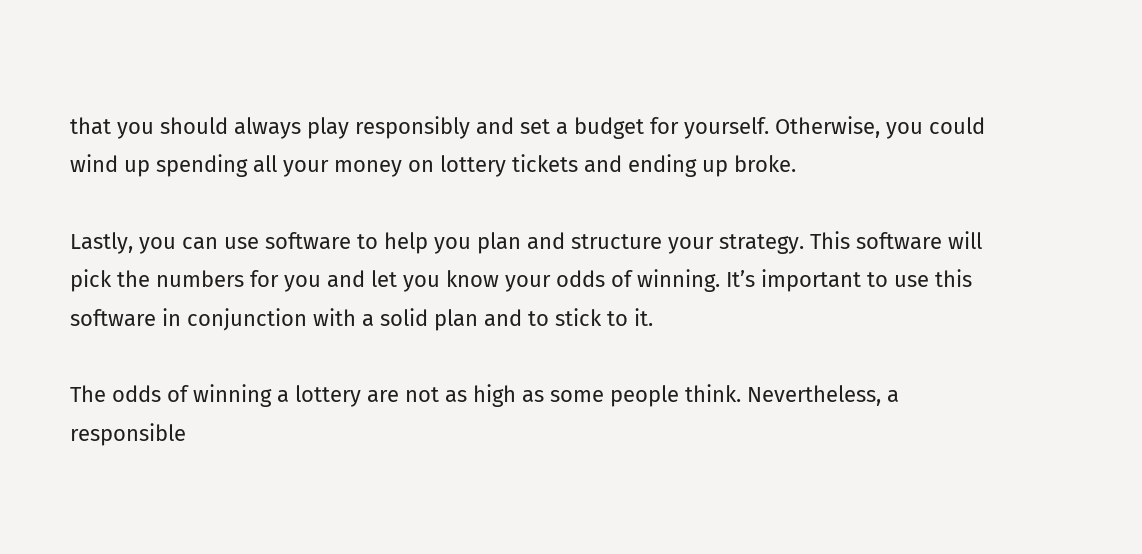that you should always play responsibly and set a budget for yourself. Otherwise, you could wind up spending all your money on lottery tickets and ending up broke.

Lastly, you can use software to help you plan and structure your strategy. This software will pick the numbers for you and let you know your odds of winning. It’s important to use this software in conjunction with a solid plan and to stick to it.

The odds of winning a lottery are not as high as some people think. Nevertheless, a responsible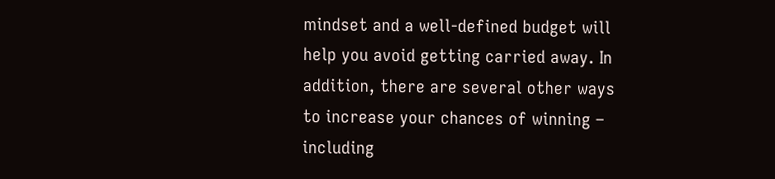mindset and a well-defined budget will help you avoid getting carried away. In addition, there are several other ways to increase your chances of winning – including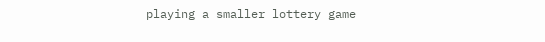playing a smaller lottery game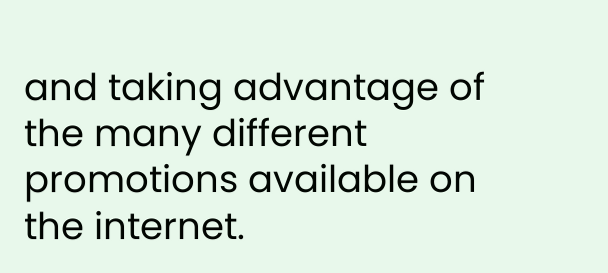and taking advantage of the many different promotions available on the internet.